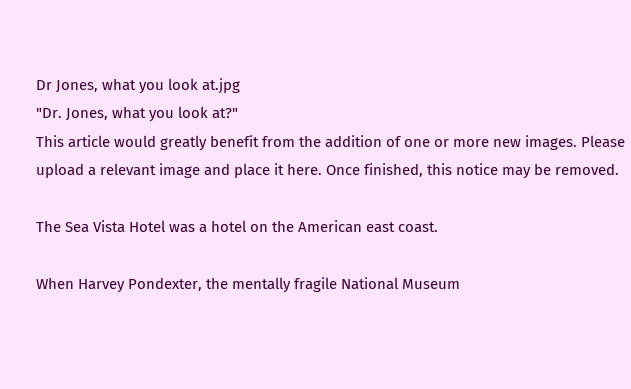Dr Jones, what you look at.jpg
"Dr. Jones, what you look at?"
This article would greatly benefit from the addition of one or more new images. Please upload a relevant image and place it here. Once finished, this notice may be removed.

The Sea Vista Hotel was a hotel on the American east coast.

When Harvey Pondexter, the mentally fragile National Museum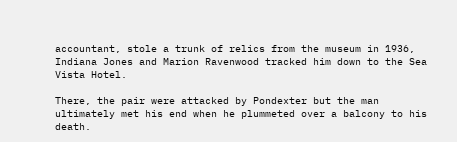accountant, stole a trunk of relics from the museum in 1936, Indiana Jones and Marion Ravenwood tracked him down to the Sea Vista Hotel.

There, the pair were attacked by Pondexter but the man ultimately met his end when he plummeted over a balcony to his death.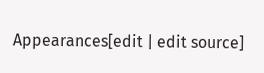Appearances[edit | edit source]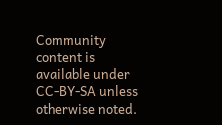Community content is available under CC-BY-SA unless otherwise noted.